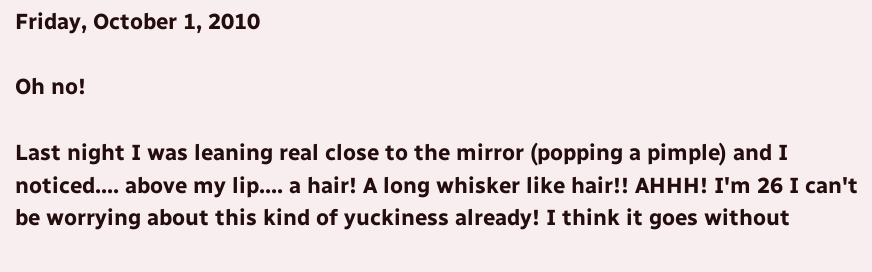Friday, October 1, 2010

Oh no!

Last night I was leaning real close to the mirror (popping a pimple) and I noticed.... above my lip.... a hair! A long whisker like hair!! AHHH! I'm 26 I can't be worrying about this kind of yuckiness already! I think it goes without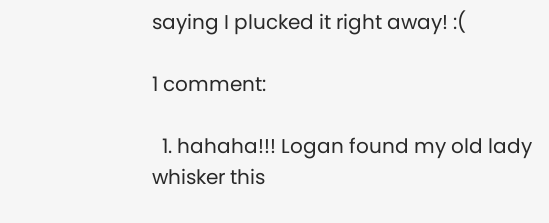saying I plucked it right away! :(

1 comment:

  1. hahaha!!! Logan found my old lady whisker this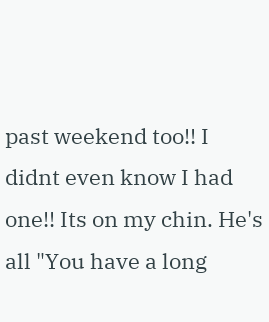past weekend too!! I didnt even know I had one!! Its on my chin. He's all "You have a long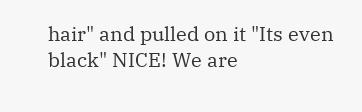hair" and pulled on it "Its even black" NICE! We are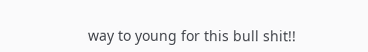way to young for this bull shit!!